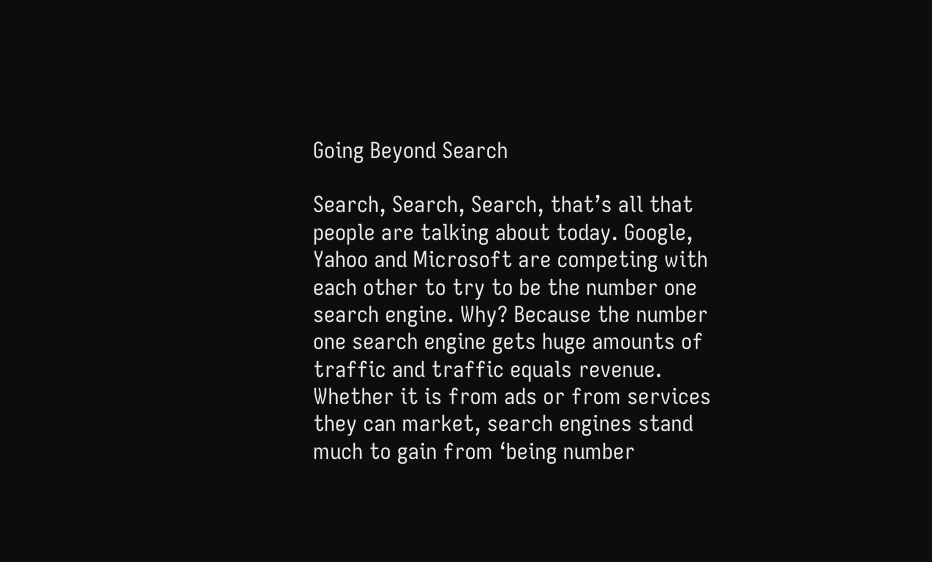Going Beyond Search

Search, Search, Search, that’s all that people are talking about today. Google, Yahoo and Microsoft are competing with each other to try to be the number one search engine. Why? Because the number one search engine gets huge amounts of traffic and traffic equals revenue. Whether it is from ads or from services they can market, search engines stand much to gain from ‘being number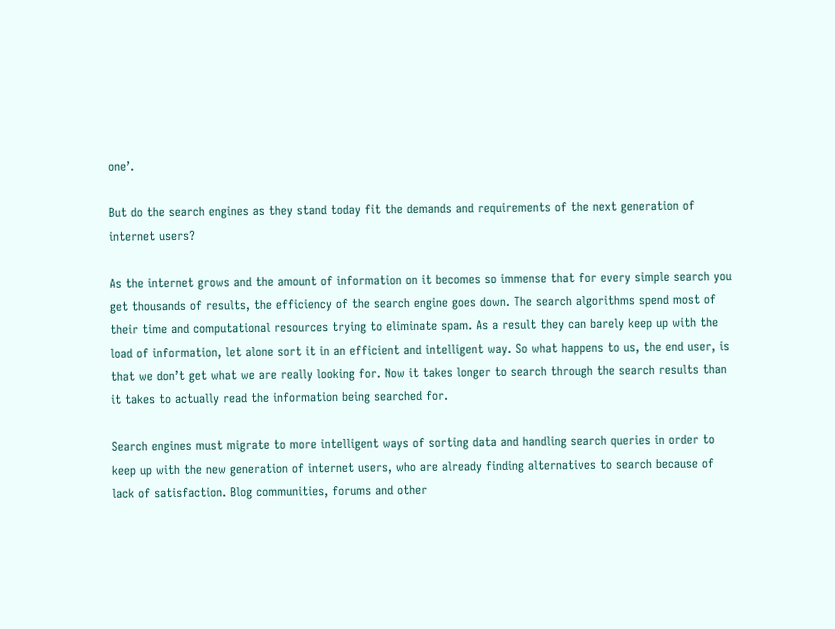one’.

But do the search engines as they stand today fit the demands and requirements of the next generation of internet users?

As the internet grows and the amount of information on it becomes so immense that for every simple search you get thousands of results, the efficiency of the search engine goes down. The search algorithms spend most of their time and computational resources trying to eliminate spam. As a result they can barely keep up with the load of information, let alone sort it in an efficient and intelligent way. So what happens to us, the end user, is that we don’t get what we are really looking for. Now it takes longer to search through the search results than it takes to actually read the information being searched for.

Search engines must migrate to more intelligent ways of sorting data and handling search queries in order to keep up with the new generation of internet users, who are already finding alternatives to search because of lack of satisfaction. Blog communities, forums and other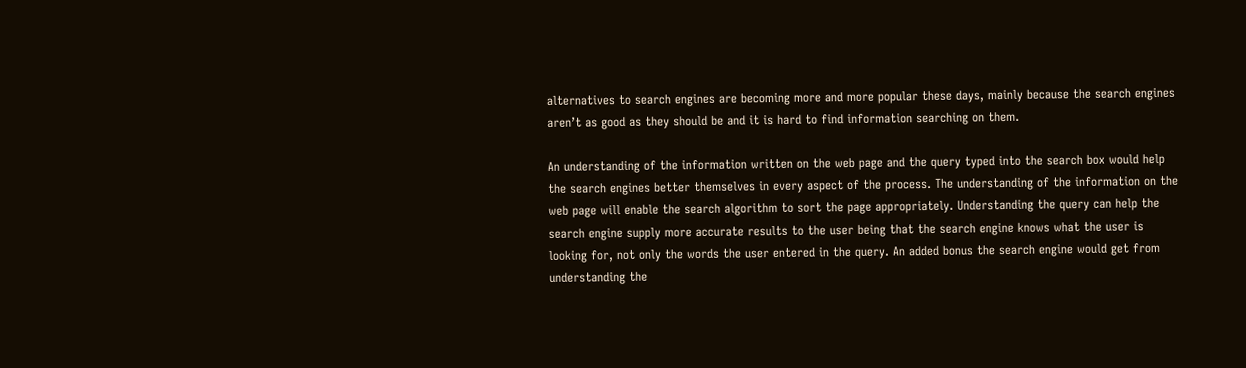alternatives to search engines are becoming more and more popular these days, mainly because the search engines aren’t as good as they should be and it is hard to find information searching on them.

An understanding of the information written on the web page and the query typed into the search box would help the search engines better themselves in every aspect of the process. The understanding of the information on the web page will enable the search algorithm to sort the page appropriately. Understanding the query can help the search engine supply more accurate results to the user being that the search engine knows what the user is looking for, not only the words the user entered in the query. An added bonus the search engine would get from understanding the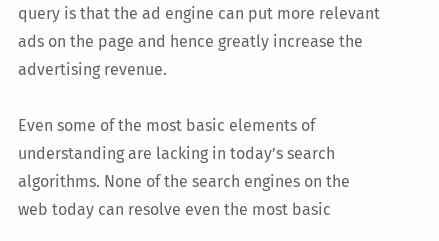query is that the ad engine can put more relevant ads on the page and hence greatly increase the advertising revenue.

Even some of the most basic elements of understanding are lacking in today’s search algorithms. None of the search engines on the web today can resolve even the most basic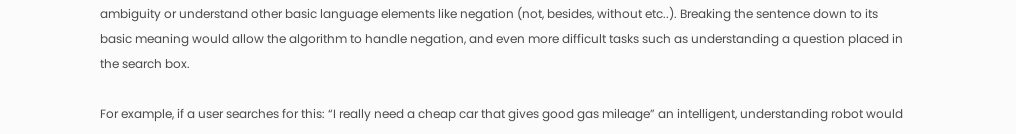ambiguity or understand other basic language elements like negation (not, besides, without etc..). Breaking the sentence down to its basic meaning would allow the algorithm to handle negation, and even more difficult tasks such as understanding a question placed in the search box.

For example, if a user searches for this: “I really need a cheap car that gives good gas mileage” an intelligent, understanding robot would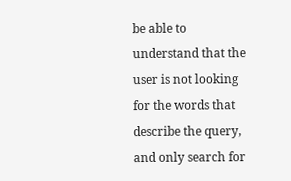be able to understand that the user is not looking for the words that describe the query, and only search for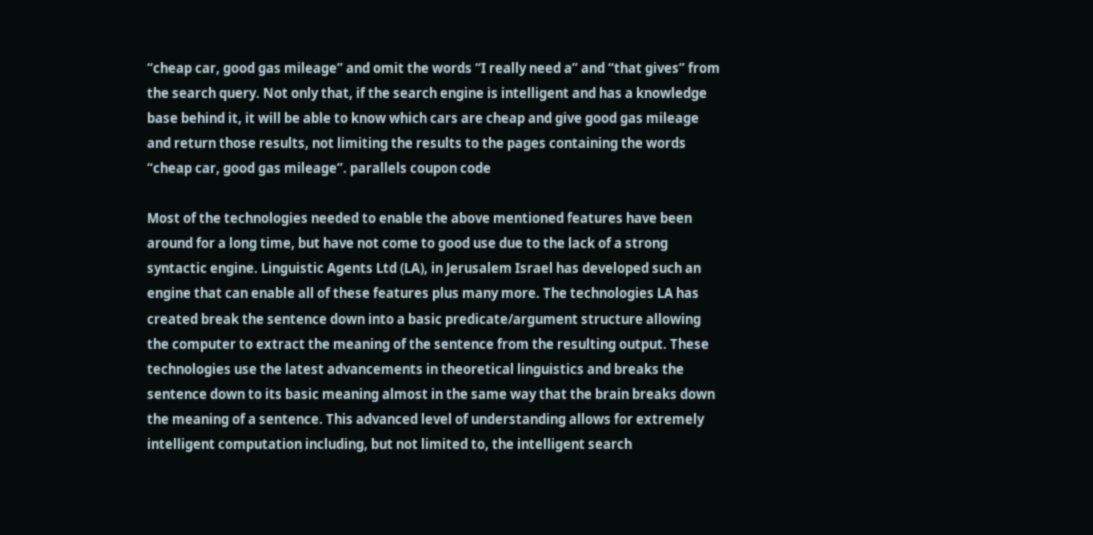“cheap car, good gas mileage” and omit the words “I really need a” and “that gives” from the search query. Not only that, if the search engine is intelligent and has a knowledge base behind it, it will be able to know which cars are cheap and give good gas mileage and return those results, not limiting the results to the pages containing the words “cheap car, good gas mileage”. parallels coupon code

Most of the technologies needed to enable the above mentioned features have been around for a long time, but have not come to good use due to the lack of a strong syntactic engine. Linguistic Agents Ltd (LA), in Jerusalem Israel has developed such an engine that can enable all of these features plus many more. The technologies LA has created break the sentence down into a basic predicate/argument structure allowing the computer to extract the meaning of the sentence from the resulting output. These technologies use the latest advancements in theoretical linguistics and breaks the sentence down to its basic meaning almost in the same way that the brain breaks down the meaning of a sentence. This advanced level of understanding allows for extremely intelligent computation including, but not limited to, the intelligent search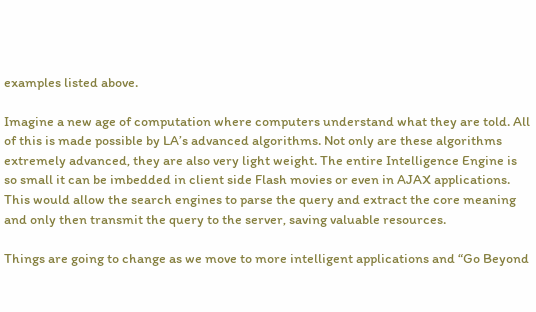examples listed above.

Imagine a new age of computation where computers understand what they are told. All of this is made possible by LA’s advanced algorithms. Not only are these algorithms extremely advanced, they are also very light weight. The entire Intelligence Engine is so small it can be imbedded in client side Flash movies or even in AJAX applications. This would allow the search engines to parse the query and extract the core meaning and only then transmit the query to the server, saving valuable resources.

Things are going to change as we move to more intelligent applications and “Go Beyond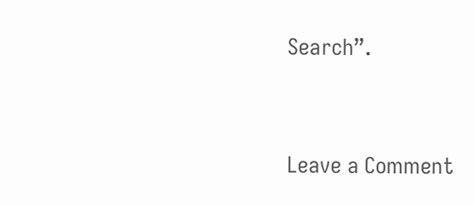Search”.


Leave a Comment